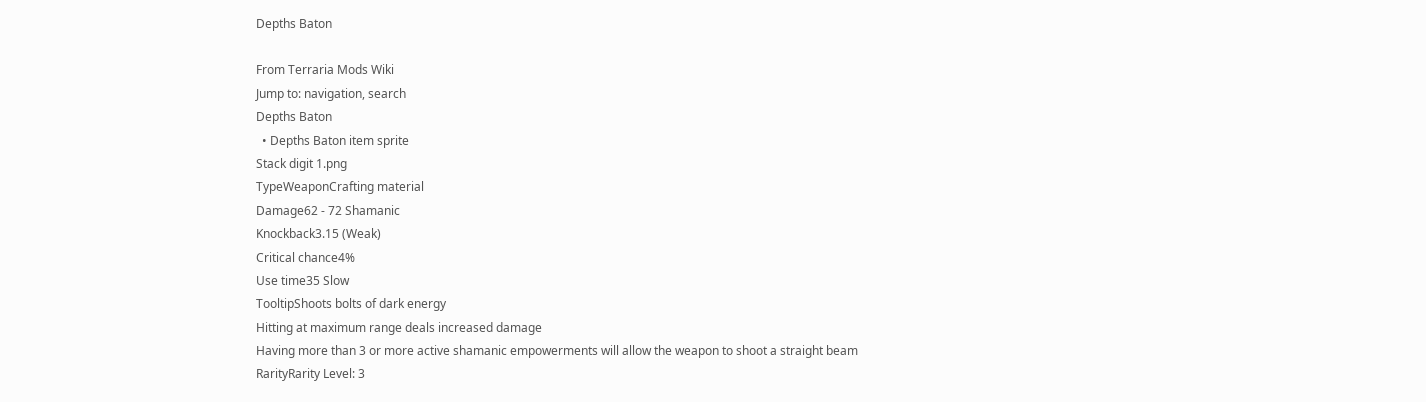Depths Baton

From Terraria Mods Wiki
Jump to: navigation, search
Depths Baton
  • Depths Baton item sprite
Stack digit 1.png
TypeWeaponCrafting material
Damage62 - 72 Shamanic
Knockback3.15 (Weak)
Critical chance4%
Use time35 Slow
TooltipShoots bolts of dark energy
Hitting at maximum range deals increased damage
Having more than 3 or more active shamanic empowerments will allow the weapon to shoot a straight beam
RarityRarity Level: 3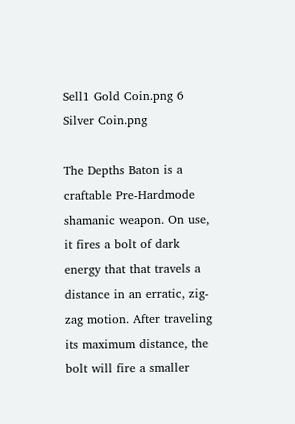Sell1 Gold Coin.png 6 Silver Coin.png

The Depths Baton is a craftable Pre-Hardmode shamanic weapon. On use, it fires a bolt of dark energy that that travels a distance in an erratic, zig-zag motion. After traveling its maximum distance, the bolt will fire a smaller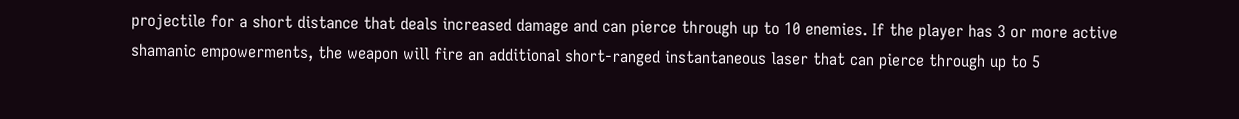projectile for a short distance that deals increased damage and can pierce through up to 10 enemies. If the player has 3 or more active shamanic empowerments, the weapon will fire an additional short-ranged instantaneous laser that can pierce through up to 5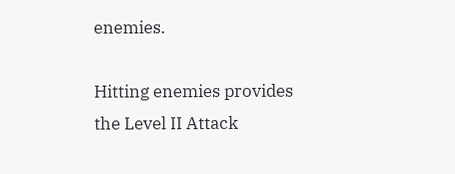enemies.

Hitting enemies provides the Level II Attack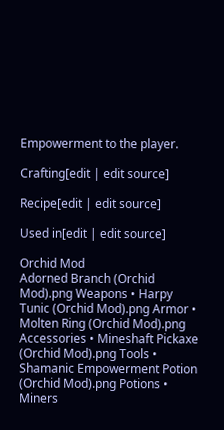Empowerment to the player.

Crafting[edit | edit source]

Recipe[edit | edit source]

Used in[edit | edit source]

Orchid Mod
Adorned Branch (Orchid Mod).png Weapons • Harpy Tunic (Orchid Mod).png Armor • Molten Ring (Orchid Mod).png Accessories • Mineshaft Pickaxe (Orchid Mod).png Tools • Shamanic Empowerment Potion (Orchid Mod).png Potions • Miners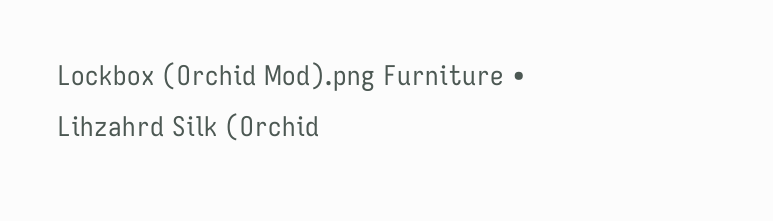Lockbox (Orchid Mod).png Furniture • Lihzahrd Silk (Orchid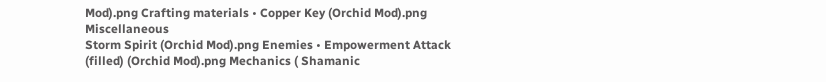Mod).png Crafting materials • Copper Key (Orchid Mod).png Miscellaneous
Storm Spirit (Orchid Mod).png Enemies • Empowerment Attack (filled) (Orchid Mod).png Mechanics ( Shamanic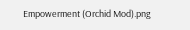Empowerment (Orchid Mod).png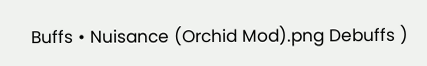Buffs • Nuisance (Orchid Mod).png Debuffs )